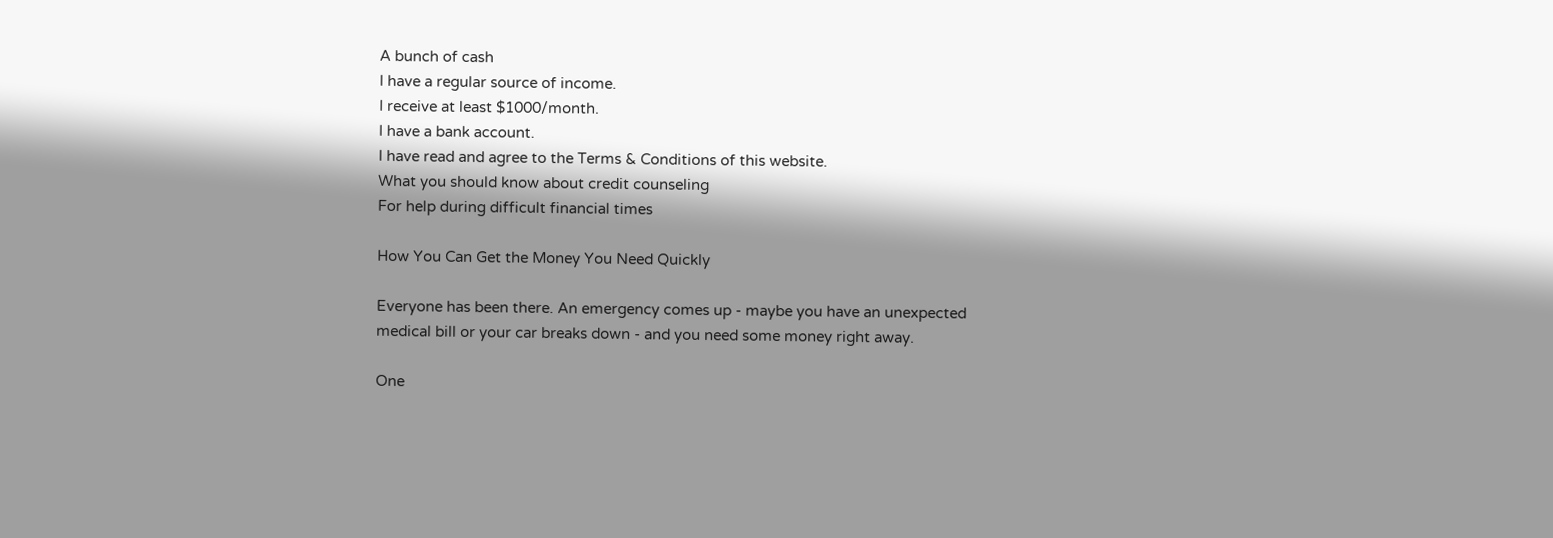A bunch of cash
I have a regular source of income.
I receive at least $1000/month.
I have a bank account.
I have read and agree to the Terms & Conditions of this website.
What you should know about credit counseling
For help during difficult financial times

How You Can Get the Money You Need Quickly

Everyone has been there. An emergency comes up - maybe you have an unexpected medical bill or your car breaks down - and you need some money right away.

One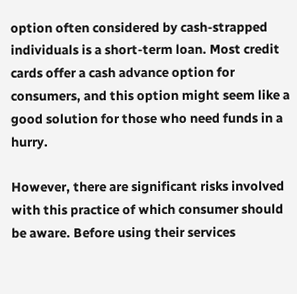option often considered by cash-strapped individuals is a short-term loan. Most credit cards offer a cash advance option for consumers, and this option might seem like a good solution for those who need funds in a hurry.

However, there are significant risks involved with this practice of which consumer should be aware. Before using their services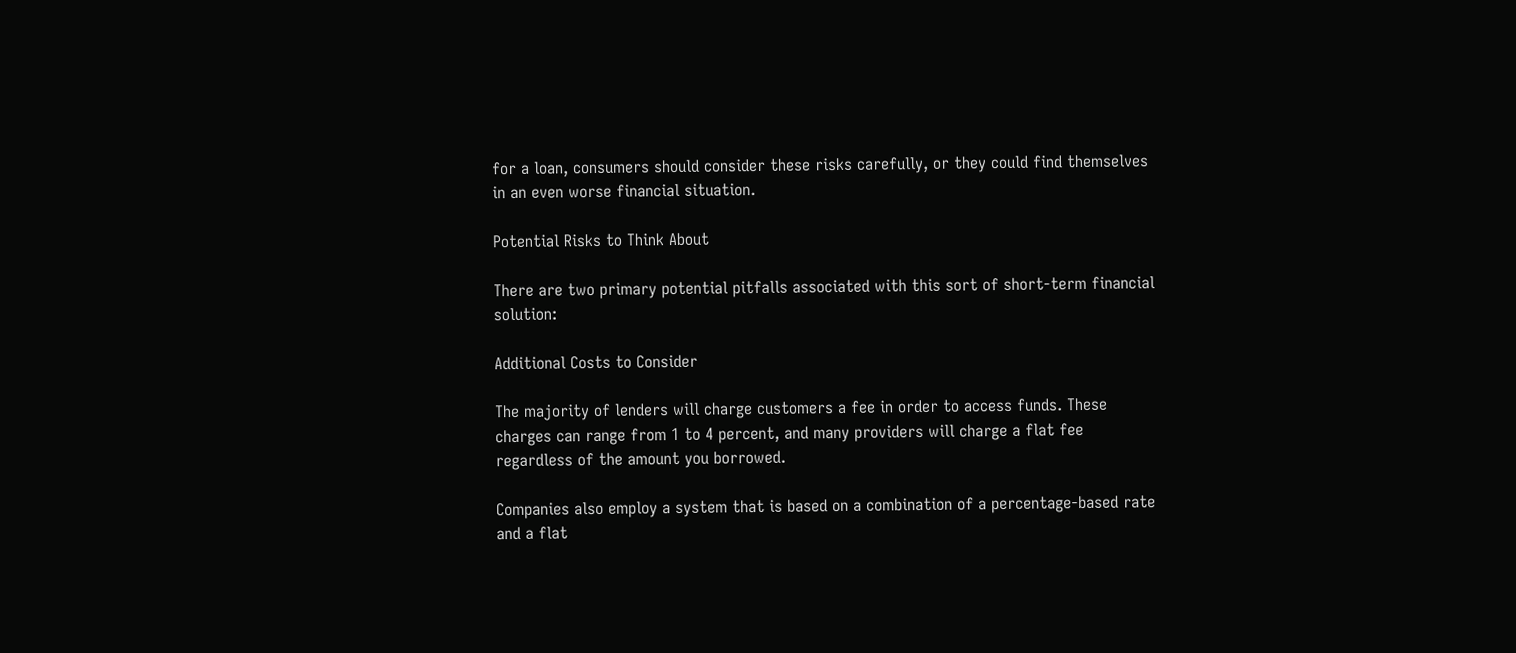for a loan, consumers should consider these risks carefully, or they could find themselves in an even worse financial situation.

Potential Risks to Think About

There are two primary potential pitfalls associated with this sort of short-term financial solution:

Additional Costs to Consider

The majority of lenders will charge customers a fee in order to access funds. These charges can range from 1 to 4 percent, and many providers will charge a flat fee regardless of the amount you borrowed.

Companies also employ a system that is based on a combination of a percentage-based rate and a flat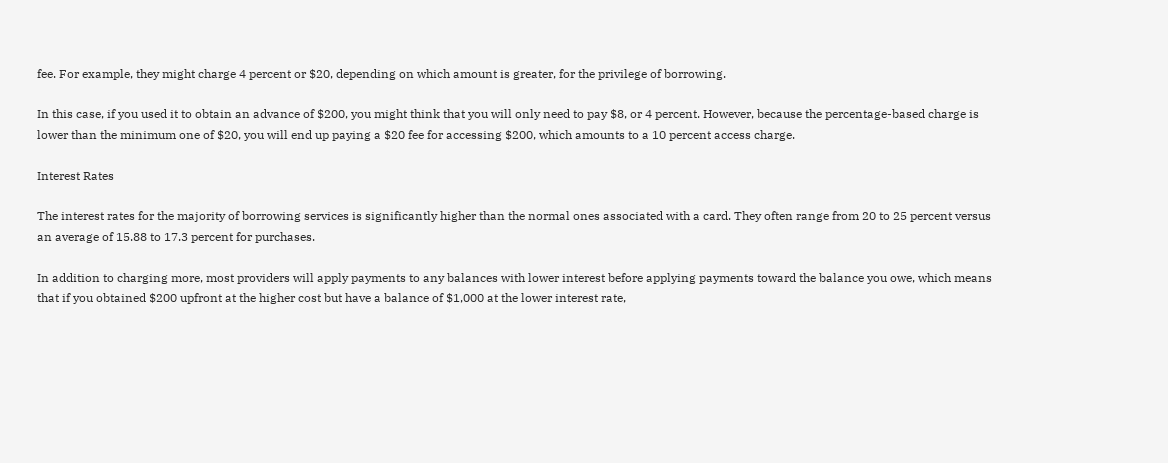fee. For example, they might charge 4 percent or $20, depending on which amount is greater, for the privilege of borrowing.

In this case, if you used it to obtain an advance of $200, you might think that you will only need to pay $8, or 4 percent. However, because the percentage-based charge is lower than the minimum one of $20, you will end up paying a $20 fee for accessing $200, which amounts to a 10 percent access charge.

Interest Rates

The interest rates for the majority of borrowing services is significantly higher than the normal ones associated with a card. They often range from 20 to 25 percent versus an average of 15.88 to 17.3 percent for purchases.

In addition to charging more, most providers will apply payments to any balances with lower interest before applying payments toward the balance you owe, which means that if you obtained $200 upfront at the higher cost but have a balance of $1,000 at the lower interest rate,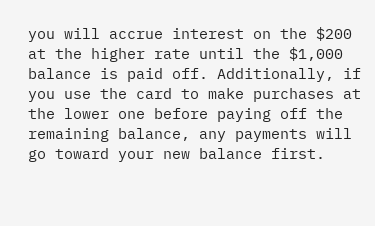you will accrue interest on the $200 at the higher rate until the $1,000 balance is paid off. Additionally, if you use the card to make purchases at the lower one before paying off the remaining balance, any payments will go toward your new balance first.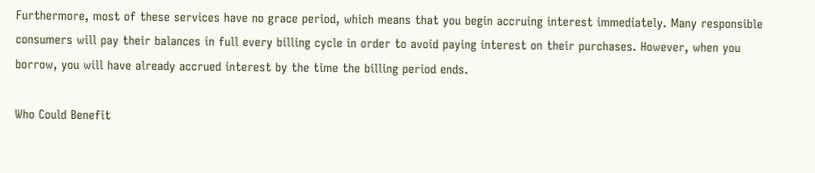Furthermore, most of these services have no grace period, which means that you begin accruing interest immediately. Many responsible consumers will pay their balances in full every billing cycle in order to avoid paying interest on their purchases. However, when you borrow, you will have already accrued interest by the time the billing period ends.

Who Could Benefit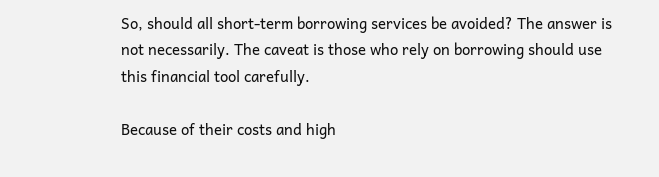So, should all short-term borrowing services be avoided? The answer is not necessarily. The caveat is those who rely on borrowing should use this financial tool carefully.

Because of their costs and high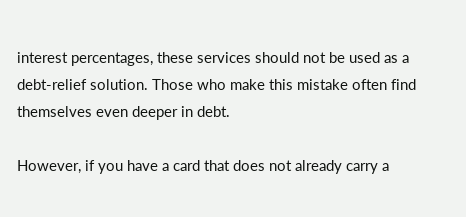interest percentages, these services should not be used as a debt-relief solution. Those who make this mistake often find themselves even deeper in debt.

However, if you have a card that does not already carry a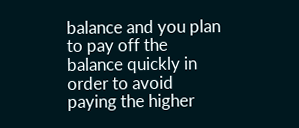balance and you plan to pay off the balance quickly in order to avoid paying the higher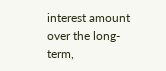interest amount over the long-term,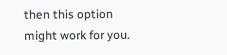then this option might work for you.